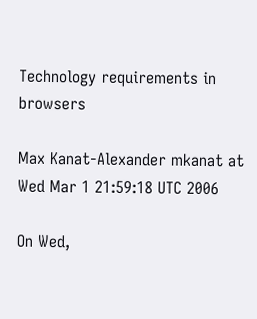Technology requirements in browsers

Max Kanat-Alexander mkanat at
Wed Mar 1 21:59:18 UTC 2006

On Wed,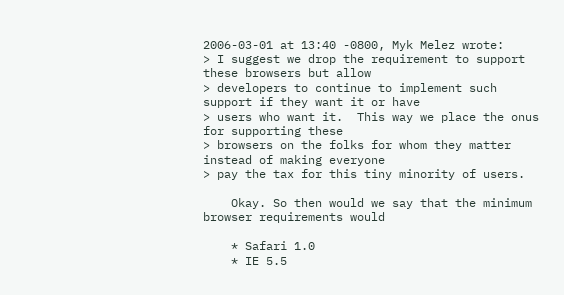2006-03-01 at 13:40 -0800, Myk Melez wrote:
> I suggest we drop the requirement to support these browsers but allow
> developers to continue to implement such support if they want it or have
> users who want it.  This way we place the onus for supporting these
> browsers on the folks for whom they matter instead of making everyone
> pay the tax for this tiny minority of users.

    Okay. So then would we say that the minimum browser requirements would

    * Safari 1.0
    * IE 5.5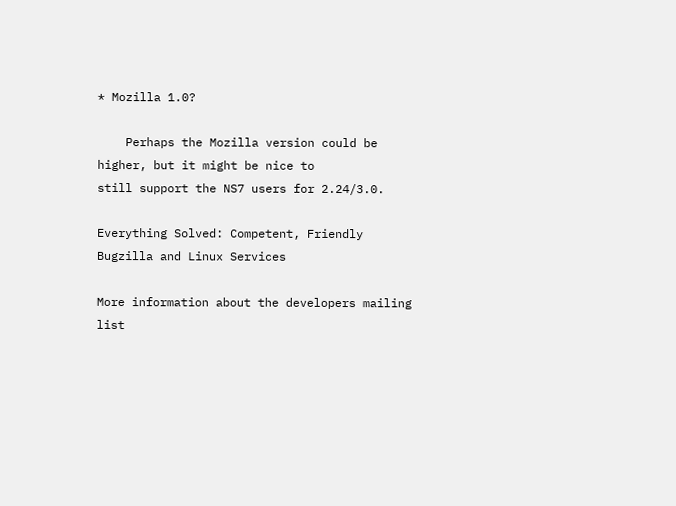* Mozilla 1.0?

    Perhaps the Mozilla version could be higher, but it might be nice to
still support the NS7 users for 2.24/3.0.

Everything Solved: Competent, Friendly Bugzilla and Linux Services

More information about the developers mailing list